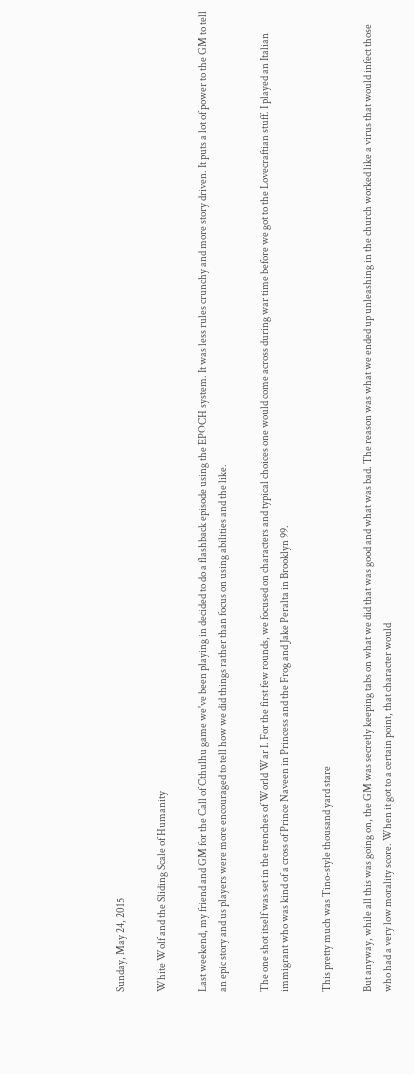Sunday, May 24, 2015

White Wolf and the Sliding Scale of Humanity

Last weekend, my friend and GM for the Call of Cthulhu game we've been playing in decided to do a flashback episode using the EPOCH system. It was less rules crunchy and more story driven. It puts a lot of power to the GM to tell an epic story and us players were more encouraged to tell how we did things rather than focus on using abilities and the like.

The one shot itself was set in the trenches of World War I. For the first few rounds, we focused on characters and typical choices one would come across during war time before we got to the Lovecraftian stuff. I played an Italian immigrant who was kind of a cross of Prince Naveen in Princess and the Frog and Jake Peralta in Brooklyn 99.

This pretty much was Tino-style thousand yard stare

But anyway, while all this was going on, the GM was secretly keeping tabs on what we did that was good and what was bad. The reason was what we ended up unleashing in the church worked like a virus that would infect those who had a very low morality score. When it got to a certain point, that character would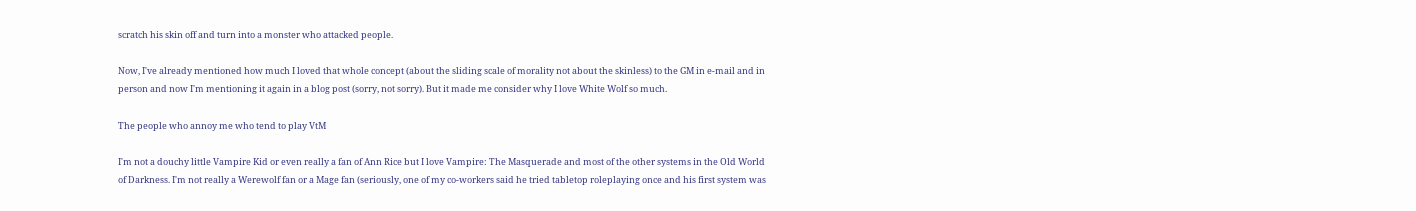scratch his skin off and turn into a monster who attacked people.

Now, I've already mentioned how much I loved that whole concept (about the sliding scale of morality not about the skinless) to the GM in e-mail and in person and now I'm mentioning it again in a blog post (sorry, not sorry). But it made me consider why I love White Wolf so much.

The people who annoy me who tend to play VtM

I'm not a douchy little Vampire Kid or even really a fan of Ann Rice but I love Vampire: The Masquerade and most of the other systems in the Old World of Darkness. I'm not really a Werewolf fan or a Mage fan (seriously, one of my co-workers said he tried tabletop roleplaying once and his first system was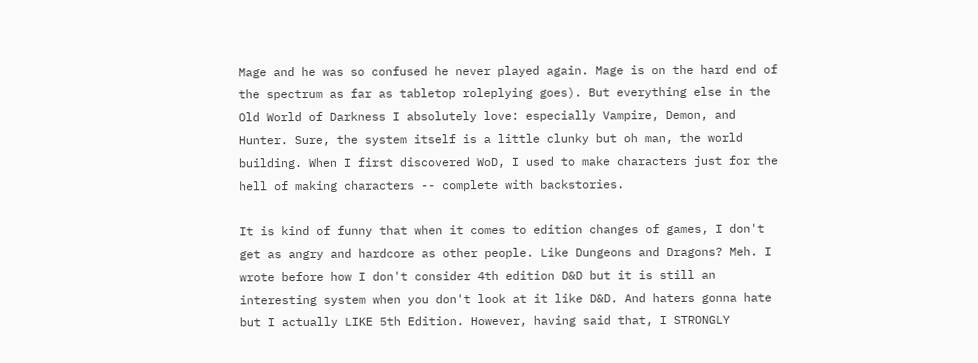Mage and he was so confused he never played again. Mage is on the hard end of the spectrum as far as tabletop roleplying goes). But everything else in the Old World of Darkness I absolutely love: especially Vampire, Demon, and Hunter. Sure, the system itself is a little clunky but oh man, the world building. When I first discovered WoD, I used to make characters just for the hell of making characters -- complete with backstories.

It is kind of funny that when it comes to edition changes of games, I don't get as angry and hardcore as other people. Like Dungeons and Dragons? Meh. I wrote before how I don't consider 4th edition D&D but it is still an interesting system when you don't look at it like D&D. And haters gonna hate but I actually LIKE 5th Edition. However, having said that, I STRONGLY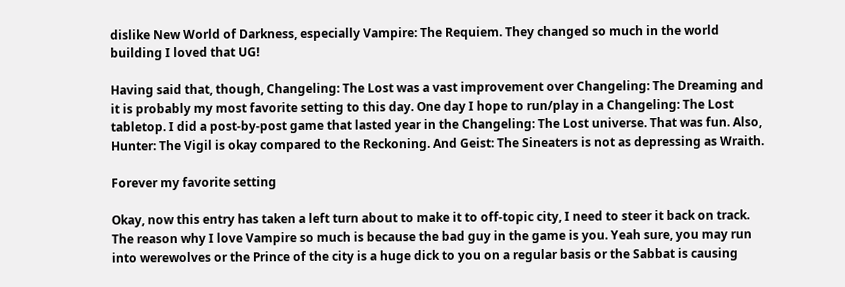dislike New World of Darkness, especially Vampire: The Requiem. They changed so much in the world building I loved that UG!

Having said that, though, Changeling: The Lost was a vast improvement over Changeling: The Dreaming and it is probably my most favorite setting to this day. One day I hope to run/play in a Changeling: The Lost tabletop. I did a post-by-post game that lasted year in the Changeling: The Lost universe. That was fun. Also, Hunter: The Vigil is okay compared to the Reckoning. And Geist: The Sineaters is not as depressing as Wraith.

Forever my favorite setting

Okay, now this entry has taken a left turn about to make it to off-topic city, I need to steer it back on track. The reason why I love Vampire so much is because the bad guy in the game is you. Yeah sure, you may run into werewolves or the Prince of the city is a huge dick to you on a regular basis or the Sabbat is causing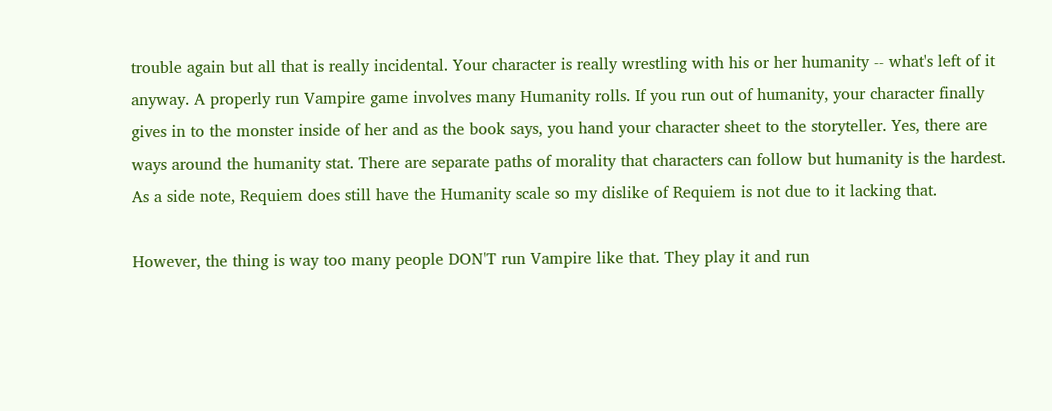trouble again but all that is really incidental. Your character is really wrestling with his or her humanity -- what's left of it anyway. A properly run Vampire game involves many Humanity rolls. If you run out of humanity, your character finally gives in to the monster inside of her and as the book says, you hand your character sheet to the storyteller. Yes, there are ways around the humanity stat. There are separate paths of morality that characters can follow but humanity is the hardest. As a side note, Requiem does still have the Humanity scale so my dislike of Requiem is not due to it lacking that.

However, the thing is way too many people DON'T run Vampire like that. They play it and run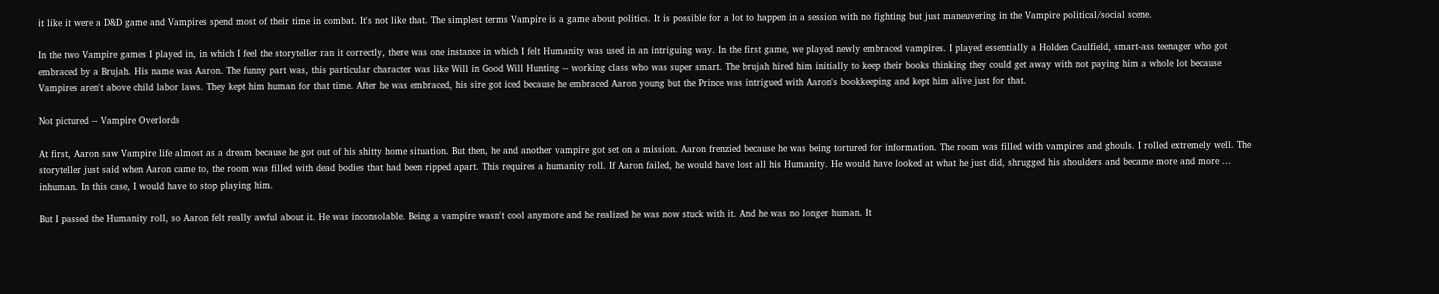it like it were a D&D game and Vampires spend most of their time in combat. It's not like that. The simplest terms Vampire is a game about politics. It is possible for a lot to happen in a session with no fighting but just maneuvering in the Vampire political/social scene.

In the two Vampire games I played in, in which I feel the storyteller ran it correctly, there was one instance in which I felt Humanity was used in an intriguing way. In the first game, we played newly embraced vampires. I played essentially a Holden Caulfield, smart-ass teenager who got embraced by a Brujah. His name was Aaron. The funny part was, this particular character was like Will in Good Will Hunting -- working class who was super smart. The brujah hired him initially to keep their books thinking they could get away with not paying him a whole lot because Vampires aren't above child labor laws. They kept him human for that time. After he was embraced, his sire got iced because he embraced Aaron young but the Prince was intrigued with Aaron's bookkeeping and kept him alive just for that.

Not pictured -- Vampire Overlords

At first, Aaron saw Vampire life almost as a dream because he got out of his shitty home situation. But then, he and another vampire got set on a mission. Aaron frenzied because he was being tortured for information. The room was filled with vampires and ghouls. I rolled extremely well. The storyteller just said when Aaron came to, the room was filled with dead bodies that had been ripped apart. This requires a humanity roll. If Aaron failed, he would have lost all his Humanity. He would have looked at what he just did, shrugged his shoulders and became more and more ... inhuman. In this case, I would have to stop playing him.

But I passed the Humanity roll, so Aaron felt really awful about it. He was inconsolable. Being a vampire wasn't cool anymore and he realized he was now stuck with it. And he was no longer human. It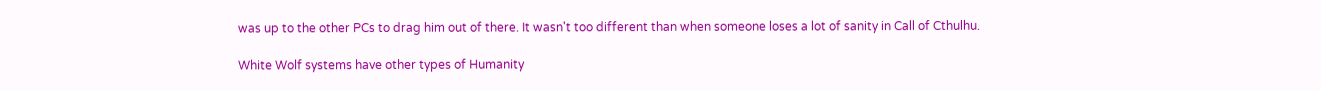was up to the other PCs to drag him out of there. It wasn't too different than when someone loses a lot of sanity in Call of Cthulhu.

White Wolf systems have other types of Humanity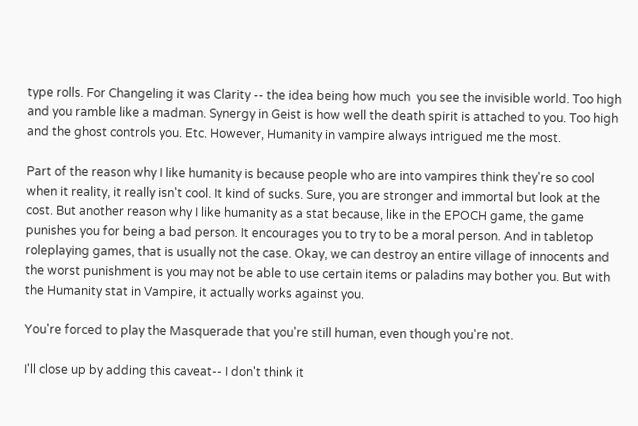type rolls. For Changeling it was Clarity -- the idea being how much  you see the invisible world. Too high and you ramble like a madman. Synergy in Geist is how well the death spirit is attached to you. Too high and the ghost controls you. Etc. However, Humanity in vampire always intrigued me the most.

Part of the reason why I like humanity is because people who are into vampires think they're so cool when it reality, it really isn't cool. It kind of sucks. Sure, you are stronger and immortal but look at the cost. But another reason why I like humanity as a stat because, like in the EPOCH game, the game punishes you for being a bad person. It encourages you to try to be a moral person. And in tabletop roleplaying games, that is usually not the case. Okay, we can destroy an entire village of innocents and the worst punishment is you may not be able to use certain items or paladins may bother you. But with the Humanity stat in Vampire, it actually works against you.

You're forced to play the Masquerade that you're still human, even though you're not.

I'll close up by adding this caveat-- I don't think it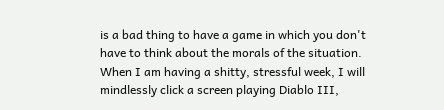is a bad thing to have a game in which you don't have to think about the morals of the situation. When I am having a shitty, stressful week, I will mindlessly click a screen playing Diablo III,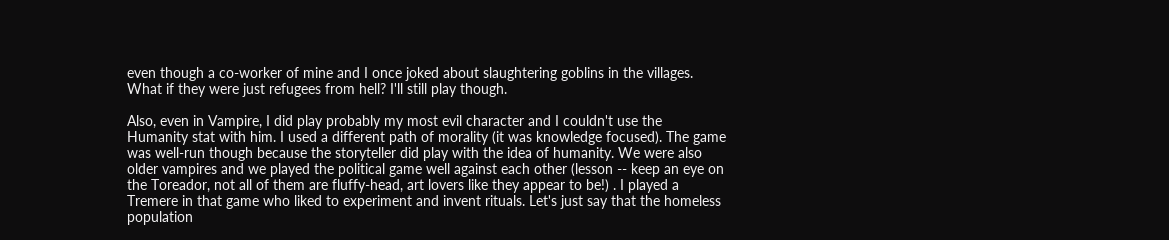even though a co-worker of mine and I once joked about slaughtering goblins in the villages. What if they were just refugees from hell? I'll still play though.

Also, even in Vampire, I did play probably my most evil character and I couldn't use the Humanity stat with him. I used a different path of morality (it was knowledge focused). The game was well-run though because the storyteller did play with the idea of humanity. We were also older vampires and we played the political game well against each other (lesson -- keep an eye on the Toreador, not all of them are fluffy-head, art lovers like they appear to be!) . I played a Tremere in that game who liked to experiment and invent rituals. Let's just say that the homeless population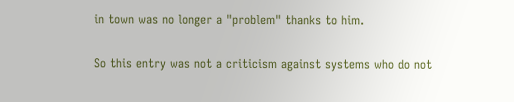in town was no longer a "problem" thanks to him.

So this entry was not a criticism against systems who do not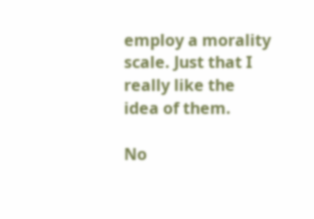employ a morality scale. Just that I really like the idea of them.

No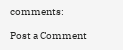comments:

Post a Comment